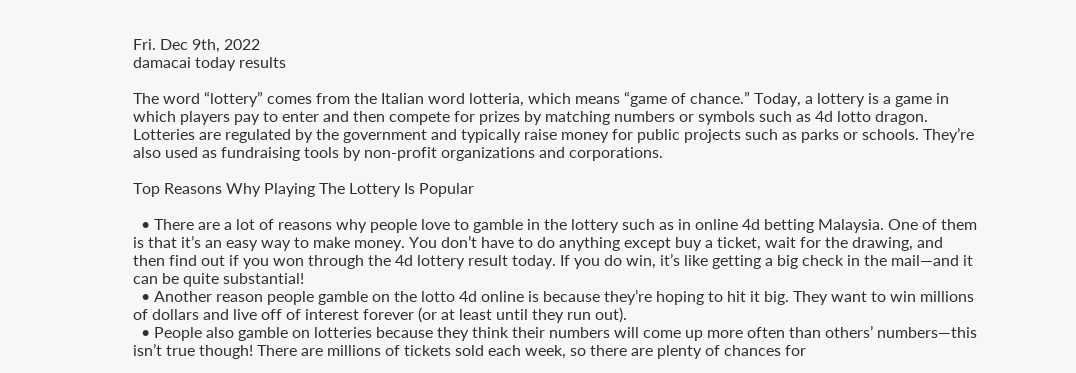Fri. Dec 9th, 2022
damacai today results

The word “lottery” comes from the Italian word lotteria, which means “game of chance.” Today, a lottery is a game in which players pay to enter and then compete for prizes by matching numbers or symbols such as 4d lotto dragon. Lotteries are regulated by the government and typically raise money for public projects such as parks or schools. They’re also used as fundraising tools by non-profit organizations and corporations.

Top Reasons Why Playing The Lottery Is Popular

  • There are a lot of reasons why people love to gamble in the lottery such as in online 4d betting Malaysia. One of them is that it’s an easy way to make money. You don’t have to do anything except buy a ticket, wait for the drawing, and then find out if you won through the 4d lottery result today. If you do win, it’s like getting a big check in the mail—and it can be quite substantial!
  • Another reason people gamble on the lotto 4d online is because they’re hoping to hit it big. They want to win millions of dollars and live off of interest forever (or at least until they run out).
  • People also gamble on lotteries because they think their numbers will come up more often than others’ numbers—this isn’t true though! There are millions of tickets sold each week, so there are plenty of chances for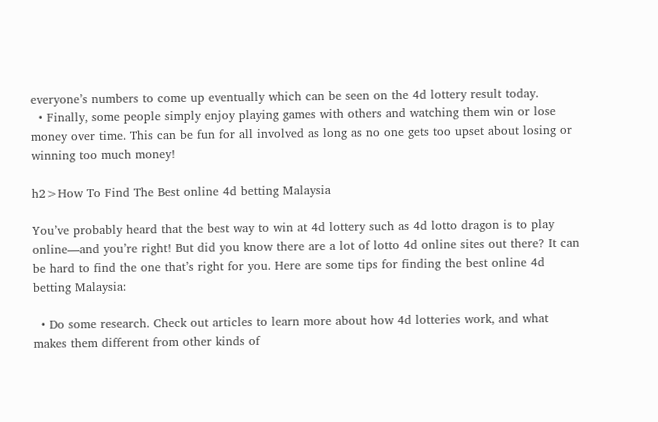everyone’s numbers to come up eventually which can be seen on the 4d lottery result today.
  • Finally, some people simply enjoy playing games with others and watching them win or lose money over time. This can be fun for all involved as long as no one gets too upset about losing or winning too much money!

h2>How To Find The Best online 4d betting Malaysia

You’ve probably heard that the best way to win at 4d lottery such as 4d lotto dragon is to play online—and you’re right! But did you know there are a lot of lotto 4d online sites out there? It can be hard to find the one that’s right for you. Here are some tips for finding the best online 4d betting Malaysia:

  • Do some research. Check out articles to learn more about how 4d lotteries work, and what makes them different from other kinds of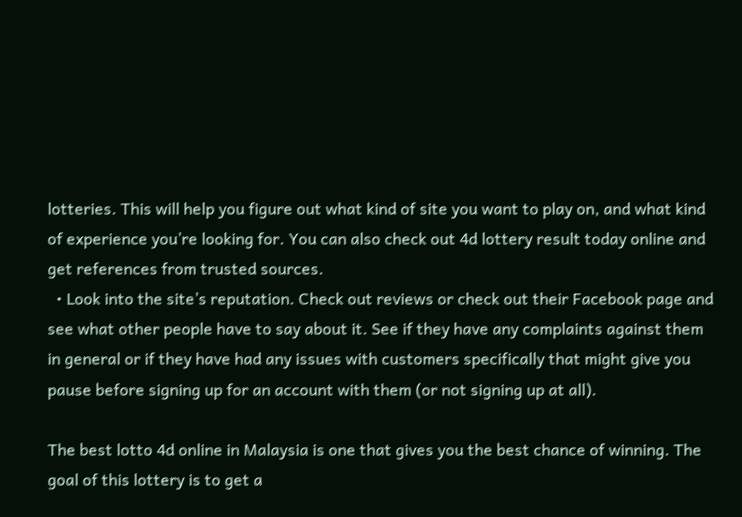lotteries. This will help you figure out what kind of site you want to play on, and what kind of experience you’re looking for. You can also check out 4d lottery result today online and get references from trusted sources.
  • Look into the site’s reputation. Check out reviews or check out their Facebook page and see what other people have to say about it. See if they have any complaints against them in general or if they have had any issues with customers specifically that might give you pause before signing up for an account with them (or not signing up at all).

The best lotto 4d online in Malaysia is one that gives you the best chance of winning. The goal of this lottery is to get a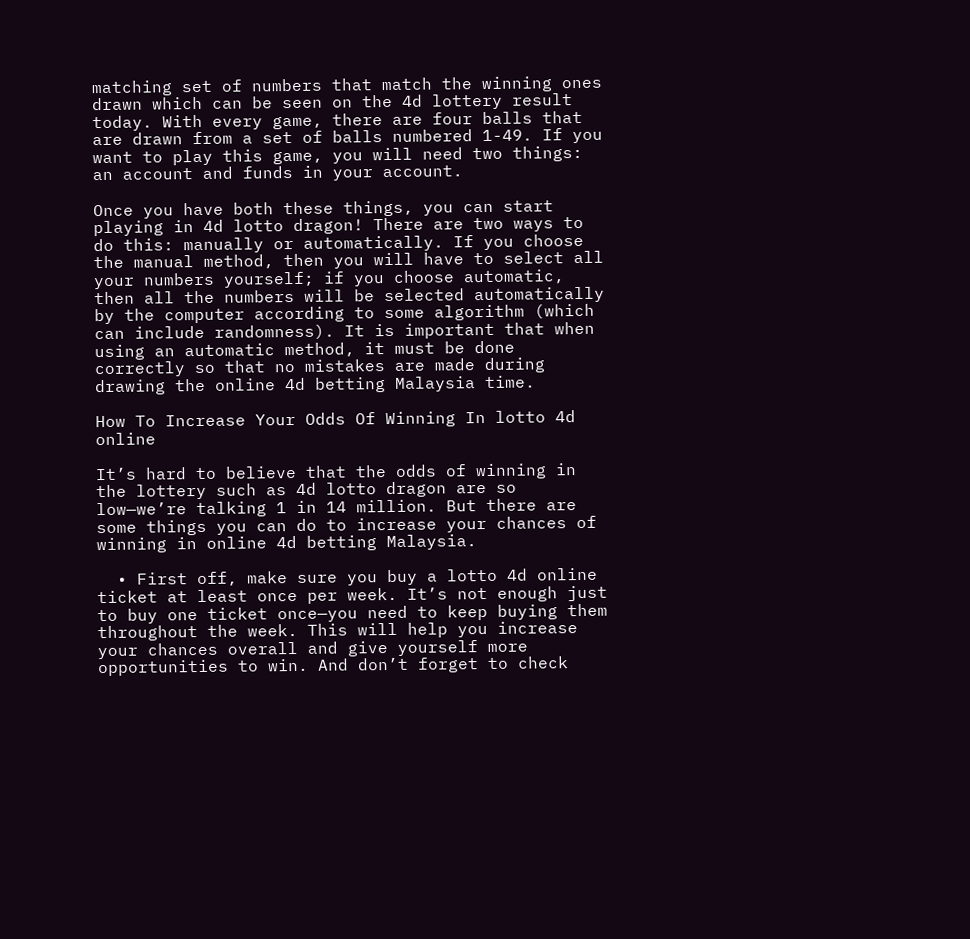matching set of numbers that match the winning ones drawn which can be seen on the 4d lottery result today. With every game, there are four balls that are drawn from a set of balls numbered 1-49. If you want to play this game, you will need two things: an account and funds in your account.

Once you have both these things, you can start playing in 4d lotto dragon! There are two ways to do this: manually or automatically. If you choose the manual method, then you will have to select all your numbers yourself; if you choose automatic, then all the numbers will be selected automatically by the computer according to some algorithm (which can include randomness). It is important that when using an automatic method, it must be done correctly so that no mistakes are made during drawing the online 4d betting Malaysia time.

How To Increase Your Odds Of Winning In lotto 4d online

It’s hard to believe that the odds of winning in the lottery such as 4d lotto dragon are so low—we’re talking 1 in 14 million. But there are some things you can do to increase your chances of winning in online 4d betting Malaysia.

  • First off, make sure you buy a lotto 4d online ticket at least once per week. It’s not enough just to buy one ticket once—you need to keep buying them throughout the week. This will help you increase your chances overall and give yourself more opportunities to win. And don’t forget to check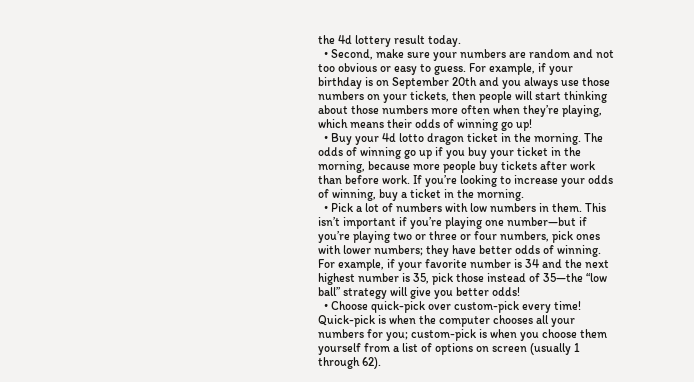the 4d lottery result today.
  • Second, make sure your numbers are random and not too obvious or easy to guess. For example, if your birthday is on September 20th and you always use those numbers on your tickets, then people will start thinking about those numbers more often when they’re playing, which means their odds of winning go up!
  • Buy your 4d lotto dragon ticket in the morning. The odds of winning go up if you buy your ticket in the morning, because more people buy tickets after work than before work. If you’re looking to increase your odds of winning, buy a ticket in the morning.
  • Pick a lot of numbers with low numbers in them. This isn’t important if you’re playing one number—but if you’re playing two or three or four numbers, pick ones with lower numbers; they have better odds of winning. For example, if your favorite number is 34 and the next highest number is 35, pick those instead of 35—the “low ball” strategy will give you better odds!
  • Choose quick-pick over custom-pick every time! Quick-pick is when the computer chooses all your numbers for you; custom-pick is when you choose them yourself from a list of options on screen (usually 1 through 62).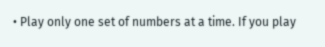• Play only one set of numbers at a time. If you play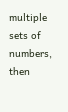multiple sets of numbers, then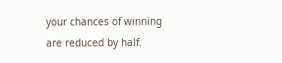your chances of winning are reduced by half.